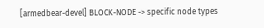[armedbear-devel] BLOCK-NODE -> specific node types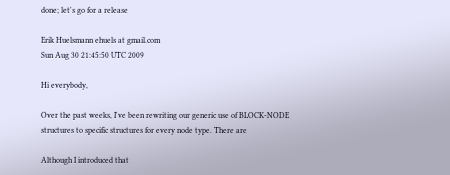done; let's go for a release

Erik Huelsmann ehuels at gmail.com
Sun Aug 30 21:45:50 UTC 2009

Hi everybody,

Over the past weeks, I've been rewriting our generic use of BLOCK-NODE
structures to specific structures for every node type. There are

Although I introduced that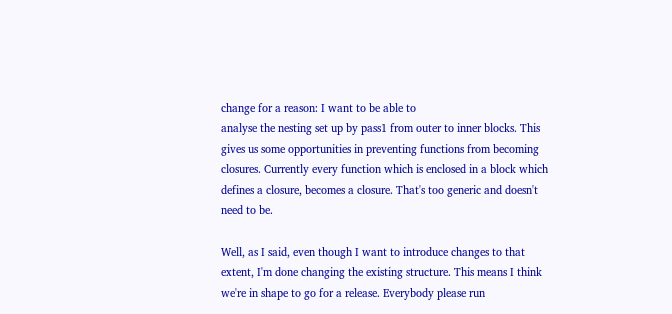change for a reason: I want to be able to
analyse the nesting set up by pass1 from outer to inner blocks. This
gives us some opportunities in preventing functions from becoming
closures. Currently every function which is enclosed in a block which
defines a closure, becomes a closure. That's too generic and doesn't
need to be.

Well, as I said, even though I want to introduce changes to that
extent, I'm done changing the existing structure. This means I think
we're in shape to go for a release. Everybody please run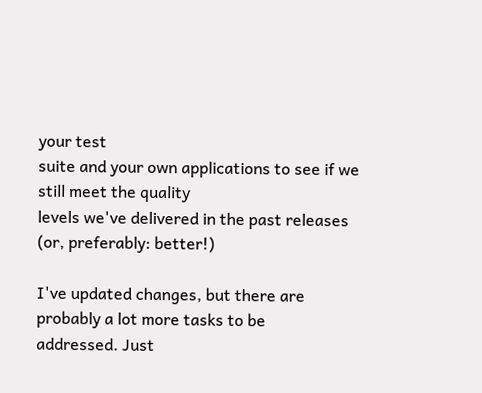your test
suite and your own applications to see if we still meet the quality
levels we've delivered in the past releases (or, preferably: better!)

I've updated changes, but there are probably a lot more tasks to be
addressed. Just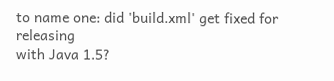to name one: did 'build.xml' get fixed for releasing
with Java 1.5?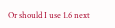Or should I use 1.6 next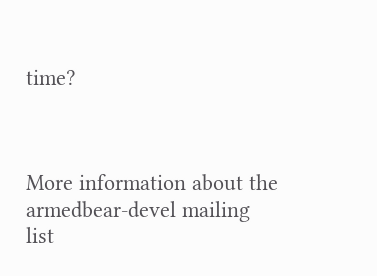time?



More information about the armedbear-devel mailing list